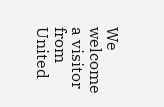We welcome a visitor from United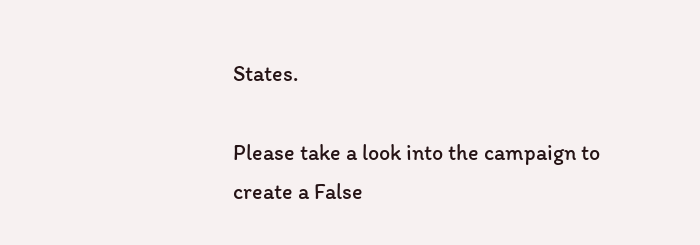States.

Please take a look into the campaign to create a False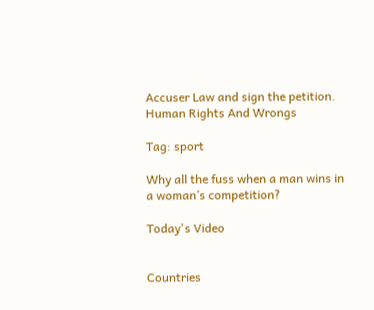Accuser Law and sign the petition.
Human Rights And Wrongs

Tag: sport

Why all the fuss when a man wins in a woman’s competition?

Today's Video


Countries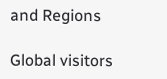and Regions

Global visitors